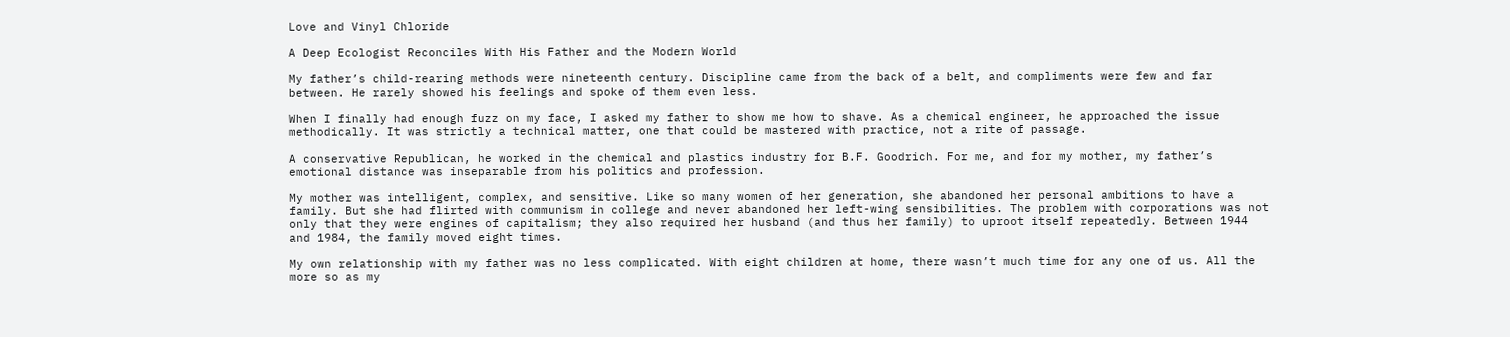Love and Vinyl Chloride

A Deep Ecologist Reconciles With His Father and the Modern World

My father’s child-rearing methods were nineteenth century. Discipline came from the back of a belt, and compliments were few and far between. He rarely showed his feelings and spoke of them even less.

When I finally had enough fuzz on my face, I asked my father to show me how to shave. As a chemical engineer, he approached the issue methodically. It was strictly a technical matter, one that could be mastered with practice, not a rite of passage.

A conservative Republican, he worked in the chemical and plastics industry for B.F. Goodrich. For me, and for my mother, my father’s emotional distance was inseparable from his politics and profession.

My mother was intelligent, complex, and sensitive. Like so many women of her generation, she abandoned her personal ambitions to have a family. But she had flirted with communism in college and never abandoned her left-wing sensibilities. The problem with corporations was not only that they were engines of capitalism; they also required her husband (and thus her family) to uproot itself repeatedly. Between 1944 and 1984, the family moved eight times.

My own relationship with my father was no less complicated. With eight children at home, there wasn’t much time for any one of us. All the more so as my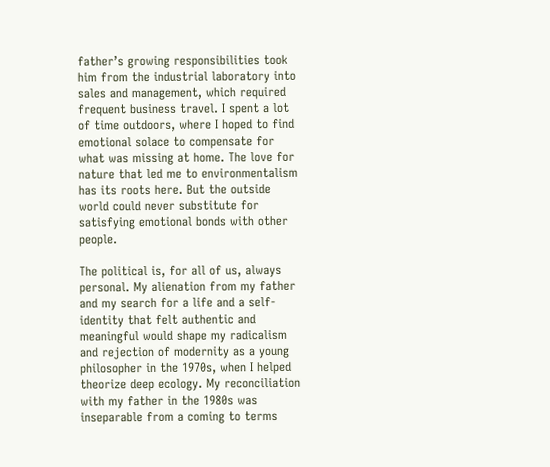father’s growing responsibilities took him from the industrial laboratory into sales and management, which required frequent business travel. I spent a lot of time outdoors, where I hoped to find emotional solace to compensate for what was missing at home. The love for nature that led me to environmentalism has its roots here. But the outside world could never substitute for satisfying emotional bonds with other people.

The political is, for all of us, always personal. My alienation from my father and my search for a life and a self-identity that felt authentic and meaningful would shape my radicalism and rejection of modernity as a young philosopher in the 1970s, when I helped theorize deep ecology. My reconciliation with my father in the 1980s was inseparable from a coming to terms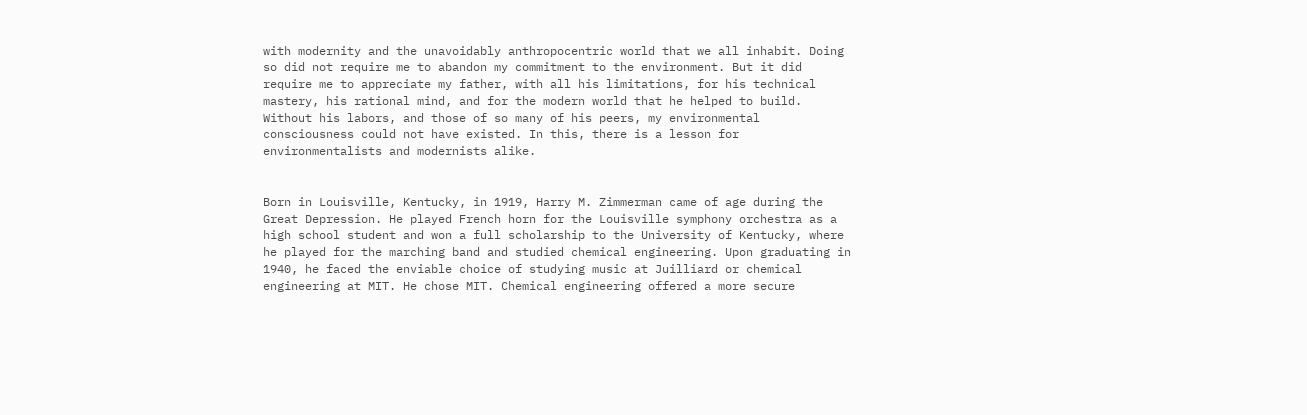with modernity and the unavoidably anthropocentric world that we all inhabit. Doing so did not require me to abandon my commitment to the environment. But it did require me to appreciate my father, with all his limitations, for his technical mastery, his rational mind, and for the modern world that he helped to build. Without his labors, and those of so many of his peers, my environmental consciousness could not have existed. In this, there is a lesson for environmentalists and modernists alike.


Born in Louisville, Kentucky, in 1919, Harry M. Zimmerman came of age during the Great Depression. He played French horn for the Louisville symphony orchestra as a high school student and won a full scholarship to the University of Kentucky, where he played for the marching band and studied chemical engineering. Upon graduating in 1940, he faced the enviable choice of studying music at Juilliard or chemical engineering at MIT. He chose MIT. Chemical engineering offered a more secure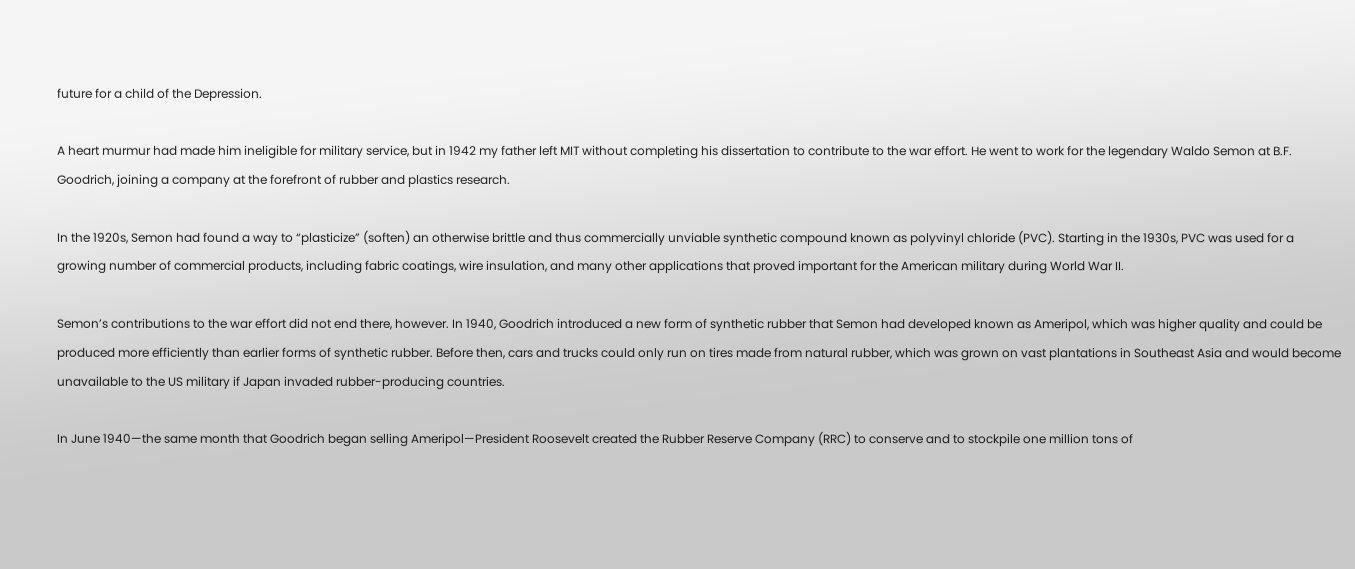future for a child of the Depression.

A heart murmur had made him ineligible for military service, but in 1942 my father left MIT without completing his dissertation to contribute to the war effort. He went to work for the legendary Waldo Semon at B.F. Goodrich, joining a company at the forefront of rubber and plastics research.

In the 1920s, Semon had found a way to “plasticize” (soften) an otherwise brittle and thus commercially unviable synthetic compound known as polyvinyl chloride (PVC). Starting in the 1930s, PVC was used for a growing number of commercial products, including fabric coatings, wire insulation, and many other applications that proved important for the American military during World War II.

Semon’s contributions to the war effort did not end there, however. In 1940, Goodrich introduced a new form of synthetic rubber that Semon had developed known as Ameripol, which was higher quality and could be produced more efficiently than earlier forms of synthetic rubber. Before then, cars and trucks could only run on tires made from natural rubber, which was grown on vast plantations in Southeast Asia and would become unavailable to the US military if Japan invaded rubber-producing countries.

In June 1940—the same month that Goodrich began selling Ameripol—President Roosevelt created the Rubber Reserve Company (RRC) to conserve and to stockpile one million tons of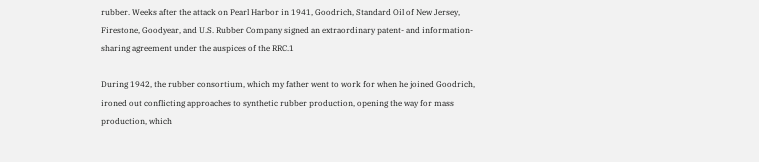rubber. Weeks after the attack on Pearl Harbor in 1941, Goodrich, Standard Oil of New Jersey, Firestone, Goodyear, and U.S. Rubber Company signed an extraordinary patent- and information-sharing agreement under the auspices of the RRC.1

During 1942, the rubber consortium, which my father went to work for when he joined Goodrich, ironed out conflicting approaches to synthetic rubber production, opening the way for mass production, which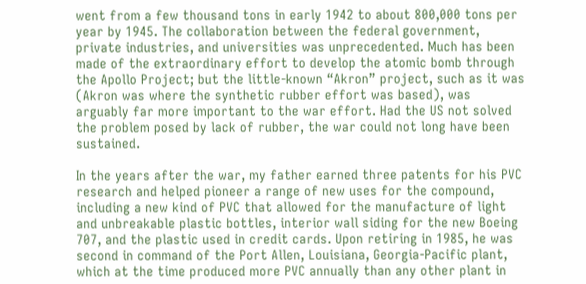went from a few thousand tons in early 1942 to about 800,000 tons per year by 1945. The collaboration between the federal government, private industries, and universities was unprecedented. Much has been made of the extraordinary effort to develop the atomic bomb through the Apollo Project; but the little-known “Akron” project, such as it was (Akron was where the synthetic rubber effort was based), was arguably far more important to the war effort. Had the US not solved the problem posed by lack of rubber, the war could not long have been sustained.

In the years after the war, my father earned three patents for his PVC research and helped pioneer a range of new uses for the compound, including a new kind of PVC that allowed for the manufacture of light and unbreakable plastic bottles, interior wall siding for the new Boeing 707, and the plastic used in credit cards. Upon retiring in 1985, he was second in command of the Port Allen, Louisiana, Georgia-Pacific plant, which at the time produced more PVC annually than any other plant in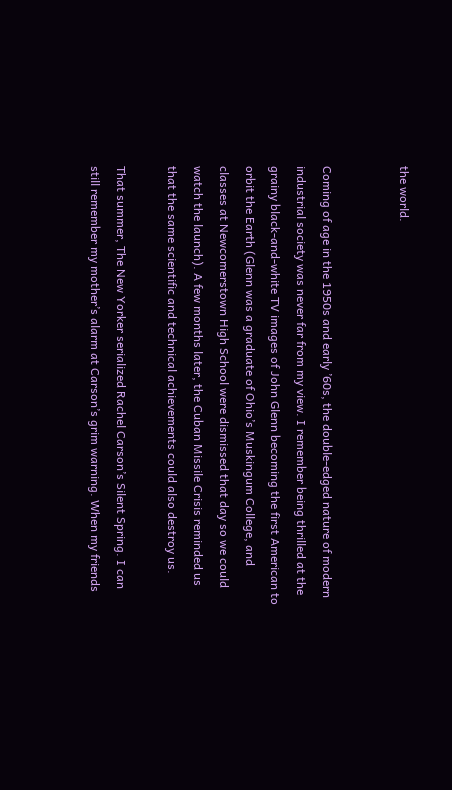the world.


Coming of age in the 1950s and early ’60s, the double-edged nature of modern industrial society was never far from my view. I remember being thrilled at the grainy black-and-white TV images of John Glenn becoming the first American to orbit the Earth (Glenn was a graduate of Ohio’s Muskingum College, and classes at Newcomerstown High School were dismissed that day so we could watch the launch). A few months later, the Cuban Missile Crisis reminded us that the same scientific and technical achievements could also destroy us.

That summer, The New Yorker serialized Rachel Carson’s Silent Spring. I can still remember my mother’s alarm at Carson’s grim warning. When my friends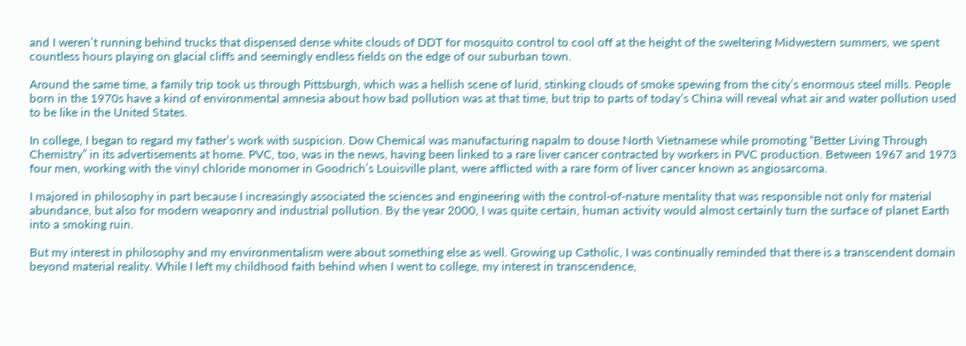and I weren’t running behind trucks that dispensed dense white clouds of DDT for mosquito control to cool off at the height of the sweltering Midwestern summers, we spent countless hours playing on glacial cliffs and seemingly endless fields on the edge of our suburban town.

Around the same time, a family trip took us through Pittsburgh, which was a hellish scene of lurid, stinking clouds of smoke spewing from the city’s enormous steel mills. People born in the 1970s have a kind of environmental amnesia about how bad pollution was at that time, but trip to parts of today’s China will reveal what air and water pollution used to be like in the United States.

In college, I began to regard my father’s work with suspicion. Dow Chemical was manufacturing napalm to douse North Vietnamese while promoting “Better Living Through Chemistry” in its advertisements at home. PVC, too, was in the news, having been linked to a rare liver cancer contracted by workers in PVC production. Between 1967 and 1973 four men, working with the vinyl chloride monomer in Goodrich’s Louisville plant, were afflicted with a rare form of liver cancer known as angiosarcoma.

I majored in philosophy in part because I increasingly associated the sciences and engineering with the control-of-nature mentality that was responsible not only for material abundance, but also for modern weaponry and industrial pollution. By the year 2000, I was quite certain, human activity would almost certainly turn the surface of planet Earth into a smoking ruin.

But my interest in philosophy and my environmentalism were about something else as well. Growing up Catholic, I was continually reminded that there is a transcendent domain beyond material reality. While I left my childhood faith behind when I went to college, my interest in transcendence,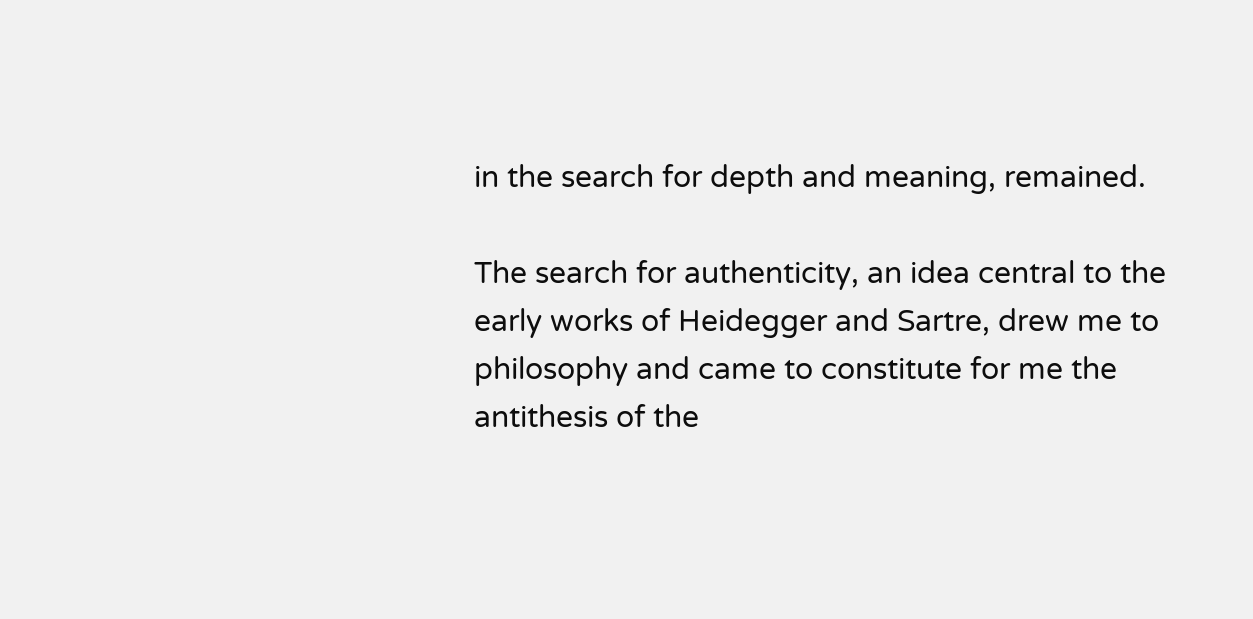in the search for depth and meaning, remained.

The search for authenticity, an idea central to the early works of Heidegger and Sartre, drew me to philosophy and came to constitute for me the antithesis of the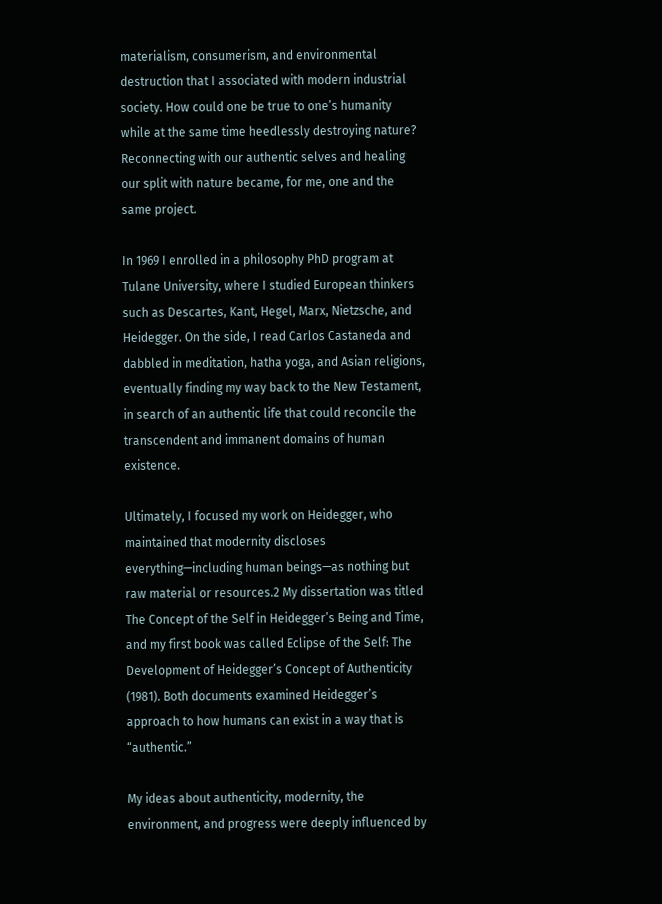materialism, consumerism, and environmental destruction that I associated with modern industrial society. How could one be true to one’s humanity while at the same time heedlessly destroying nature? Reconnecting with our authentic selves and healing our split with nature became, for me, one and the same project.

In 1969 I enrolled in a philosophy PhD program at Tulane University, where I studied European thinkers such as Descartes, Kant, Hegel, Marx, Nietzsche, and Heidegger. On the side, I read Carlos Castaneda and dabbled in meditation, hatha yoga, and Asian religions, eventually finding my way back to the New Testament, in search of an authentic life that could reconcile the transcendent and immanent domains of human existence.

Ultimately, I focused my work on Heidegger, who maintained that modernity discloses everything—including human beings—as nothing but raw material or resources.2 My dissertation was titled The Concept of the Self in Heidegger’s Being and Time, and my first book was called Eclipse of the Self: The Development of Heidegger’s Concept of Authenticity (1981). Both documents examined Heidegger’s approach to how humans can exist in a way that is “authentic.”

My ideas about authenticity, modernity, the environment, and progress were deeply influenced by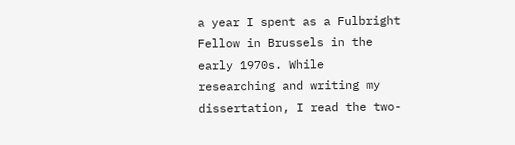a year I spent as a Fulbright Fellow in Brussels in the early 1970s. While researching and writing my dissertation, I read the two-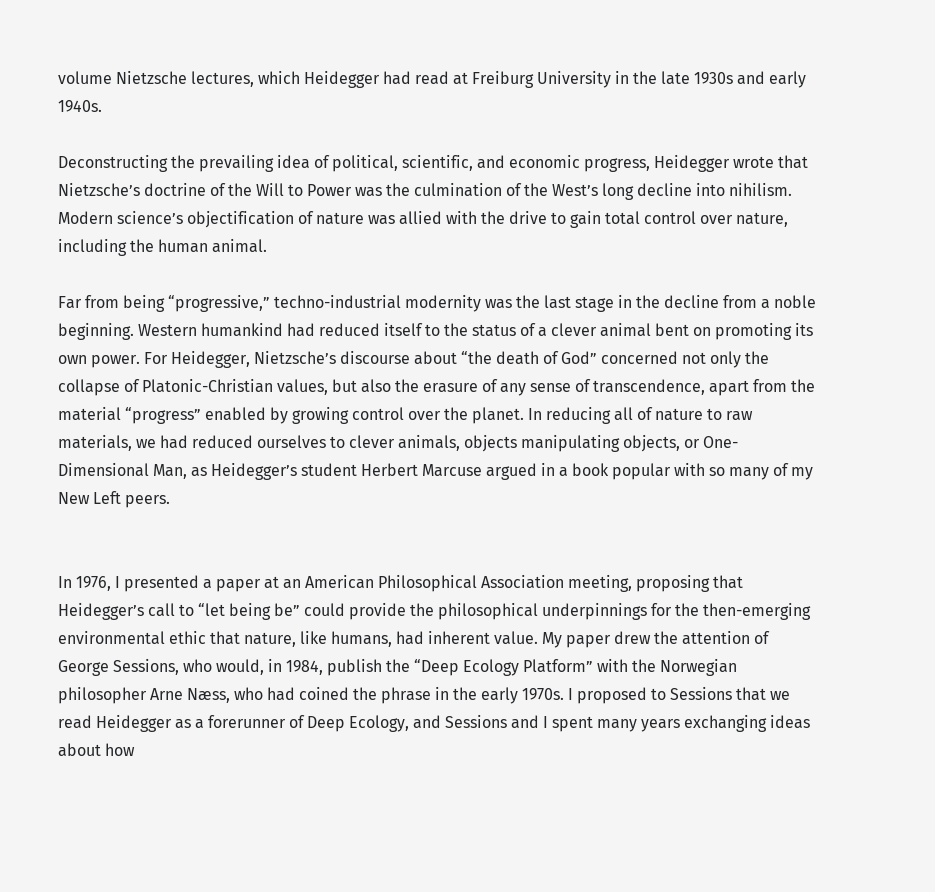volume Nietzsche lectures, which Heidegger had read at Freiburg University in the late 1930s and early 1940s.

Deconstructing the prevailing idea of political, scientific, and economic progress, Heidegger wrote that Nietzsche’s doctrine of the Will to Power was the culmination of the West’s long decline into nihilism. Modern science’s objectification of nature was allied with the drive to gain total control over nature, including the human animal.

Far from being “progressive,” techno-industrial modernity was the last stage in the decline from a noble beginning. Western humankind had reduced itself to the status of a clever animal bent on promoting its own power. For Heidegger, Nietzsche’s discourse about “the death of God” concerned not only the collapse of Platonic-Christian values, but also the erasure of any sense of transcendence, apart from the material “progress” enabled by growing control over the planet. In reducing all of nature to raw materials, we had reduced ourselves to clever animals, objects manipulating objects, or One-Dimensional Man, as Heidegger’s student Herbert Marcuse argued in a book popular with so many of my New Left peers.


In 1976, I presented a paper at an American Philosophical Association meeting, proposing that Heidegger’s call to “let being be” could provide the philosophical underpinnings for the then-emerging environmental ethic that nature, like humans, had inherent value. My paper drew the attention of George Sessions, who would, in 1984, publish the “Deep Ecology Platform” with the Norwegian philosopher Arne Næss, who had coined the phrase in the early 1970s. I proposed to Sessions that we read Heidegger as a forerunner of Deep Ecology, and Sessions and I spent many years exchanging ideas about how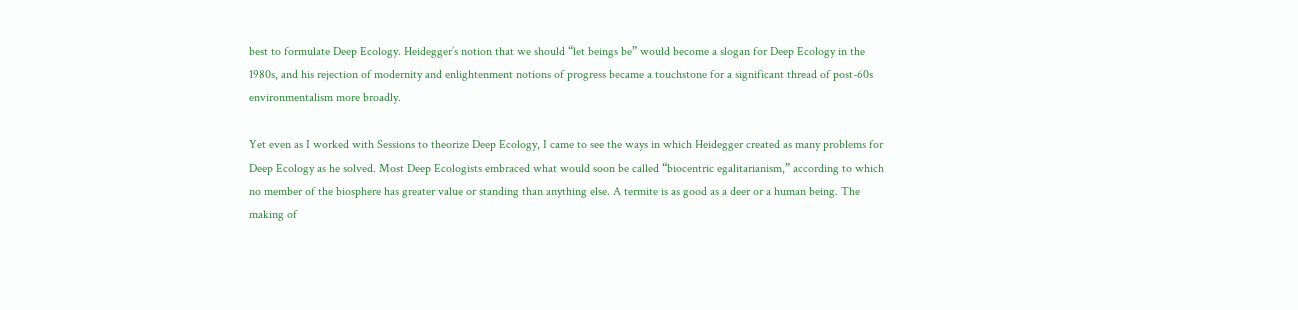best to formulate Deep Ecology. Heidegger’s notion that we should “let beings be” would become a slogan for Deep Ecology in the 1980s, and his rejection of modernity and enlightenment notions of progress became a touchstone for a significant thread of post-60s environmentalism more broadly.

Yet even as I worked with Sessions to theorize Deep Ecology, I came to see the ways in which Heidegger created as many problems for Deep Ecology as he solved. Most Deep Ecologists embraced what would soon be called “biocentric egalitarianism,” according to which no member of the biosphere has greater value or standing than anything else. A termite is as good as a deer or a human being. The making of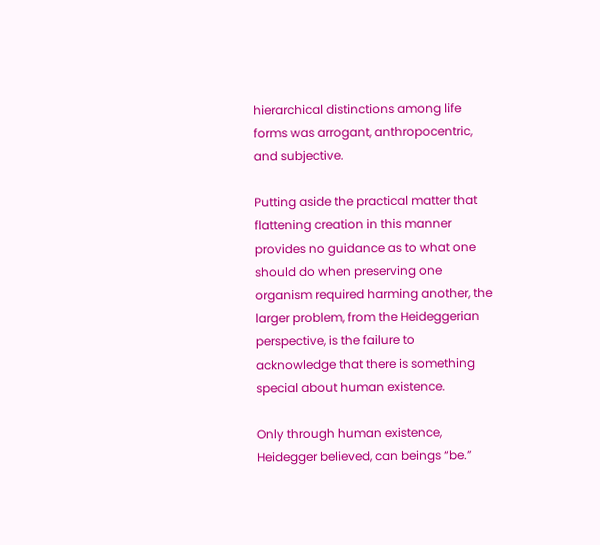hierarchical distinctions among life forms was arrogant, anthropocentric, and subjective.

Putting aside the practical matter that flattening creation in this manner provides no guidance as to what one should do when preserving one organism required harming another, the larger problem, from the Heideggerian perspective, is the failure to acknowledge that there is something special about human existence.

Only through human existence, Heidegger believed, can beings “be.”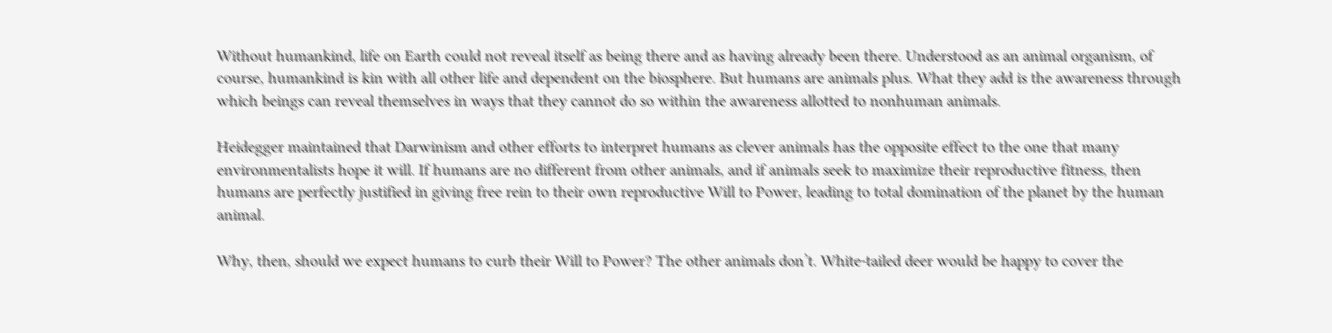Without humankind, life on Earth could not reveal itself as being there and as having already been there. Understood as an animal organism, of course, humankind is kin with all other life and dependent on the biosphere. But humans are animals plus. What they add is the awareness through which beings can reveal themselves in ways that they cannot do so within the awareness allotted to nonhuman animals.

Heidegger maintained that Darwinism and other efforts to interpret humans as clever animals has the opposite effect to the one that many environmentalists hope it will. If humans are no different from other animals, and if animals seek to maximize their reproductive fitness, then humans are perfectly justified in giving free rein to their own reproductive Will to Power, leading to total domination of the planet by the human animal.

Why, then, should we expect humans to curb their Will to Power? The other animals don’t. White-tailed deer would be happy to cover the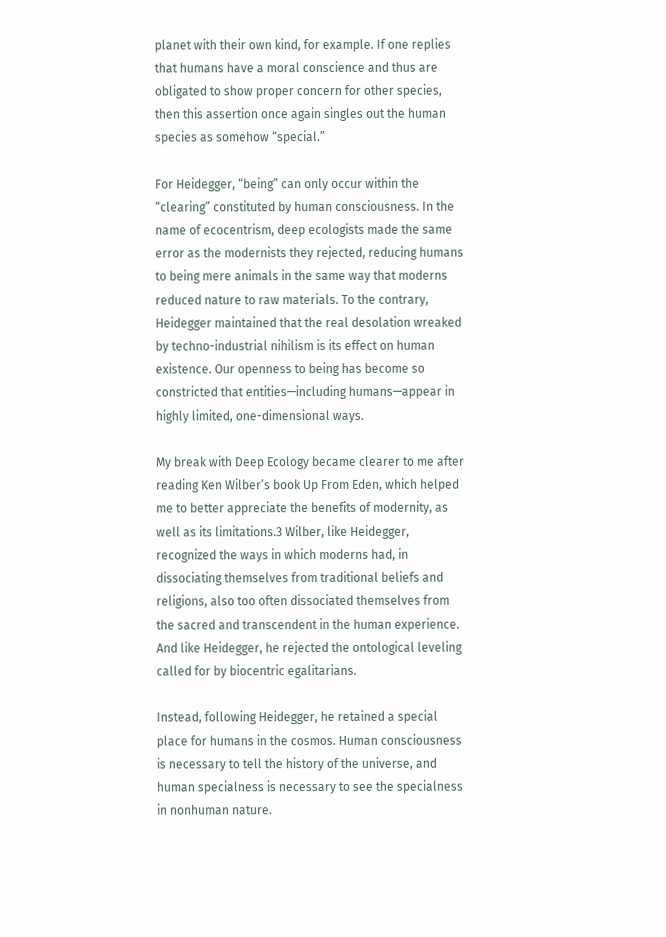planet with their own kind, for example. If one replies that humans have a moral conscience and thus are obligated to show proper concern for other species, then this assertion once again singles out the human species as somehow “special.”

For Heidegger, “being” can only occur within the “clearing” constituted by human consciousness. In the name of ecocentrism, deep ecologists made the same error as the modernists they rejected, reducing humans to being mere animals in the same way that moderns reduced nature to raw materials. To the contrary, Heidegger maintained that the real desolation wreaked by techno-industrial nihilism is its effect on human existence. Our openness to being has become so constricted that entities—including humans—appear in highly limited, one-dimensional ways.

My break with Deep Ecology became clearer to me after reading Ken Wilber’s book Up From Eden, which helped me to better appreciate the benefits of modernity, as well as its limitations.3 Wilber, like Heidegger, recognized the ways in which moderns had, in dissociating themselves from traditional beliefs and religions, also too often dissociated themselves from the sacred and transcendent in the human experience. And like Heidegger, he rejected the ontological leveling called for by biocentric egalitarians.

Instead, following Heidegger, he retained a special place for humans in the cosmos. Human consciousness is necessary to tell the history of the universe, and human specialness is necessary to see the specialness in nonhuman nature.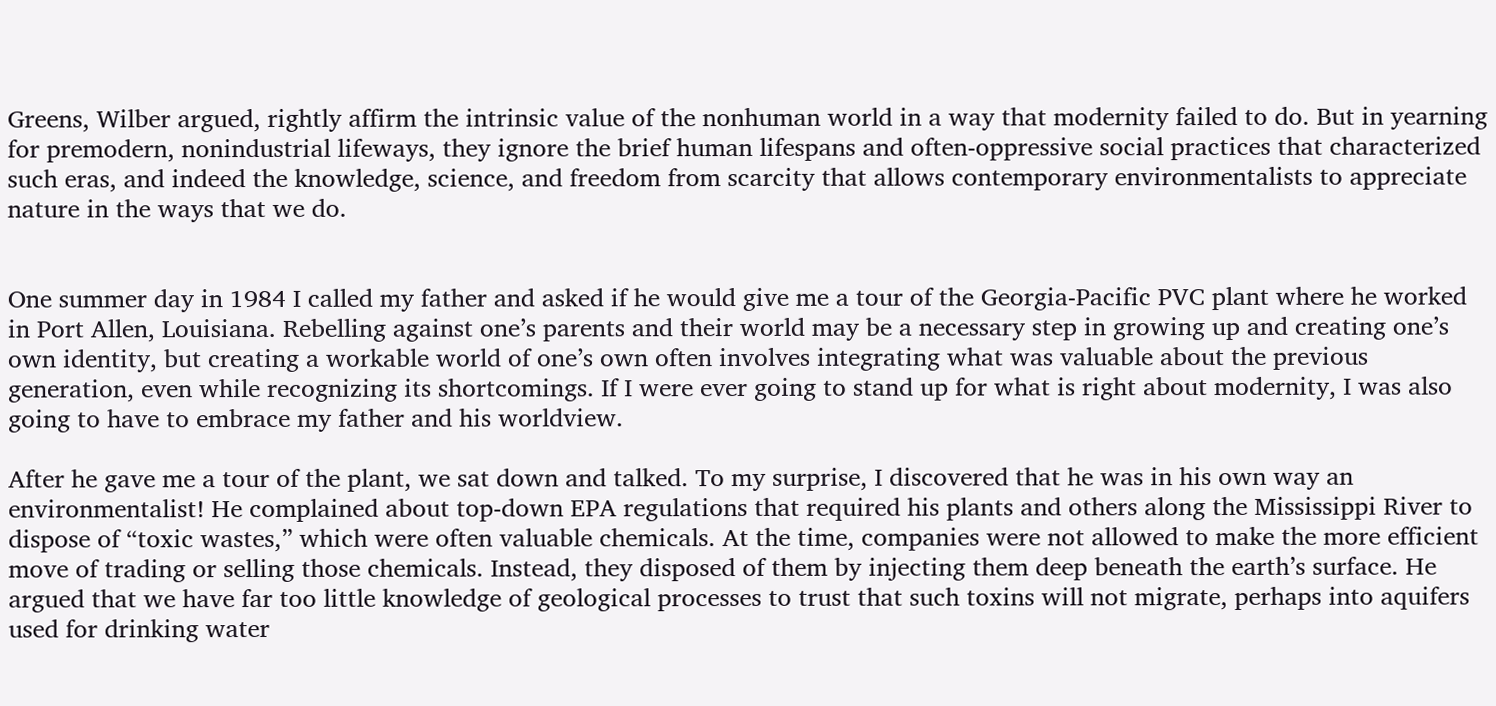Greens, Wilber argued, rightly affirm the intrinsic value of the nonhuman world in a way that modernity failed to do. But in yearning for premodern, nonindustrial lifeways, they ignore the brief human lifespans and often-oppressive social practices that characterized such eras, and indeed the knowledge, science, and freedom from scarcity that allows contemporary environmentalists to appreciate nature in the ways that we do.


One summer day in 1984 I called my father and asked if he would give me a tour of the Georgia-Pacific PVC plant where he worked in Port Allen, Louisiana. Rebelling against one’s parents and their world may be a necessary step in growing up and creating one’s own identity, but creating a workable world of one’s own often involves integrating what was valuable about the previous generation, even while recognizing its shortcomings. If I were ever going to stand up for what is right about modernity, I was also going to have to embrace my father and his worldview.

After he gave me a tour of the plant, we sat down and talked. To my surprise, I discovered that he was in his own way an environmentalist! He complained about top-down EPA regulations that required his plants and others along the Mississippi River to dispose of “toxic wastes,” which were often valuable chemicals. At the time, companies were not allowed to make the more efficient move of trading or selling those chemicals. Instead, they disposed of them by injecting them deep beneath the earth’s surface. He argued that we have far too little knowledge of geological processes to trust that such toxins will not migrate, perhaps into aquifers used for drinking water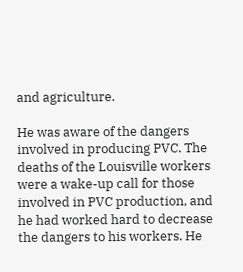and agriculture.

He was aware of the dangers involved in producing PVC. The deaths of the Louisville workers were a wake-up call for those involved in PVC production, and he had worked hard to decrease the dangers to his workers. He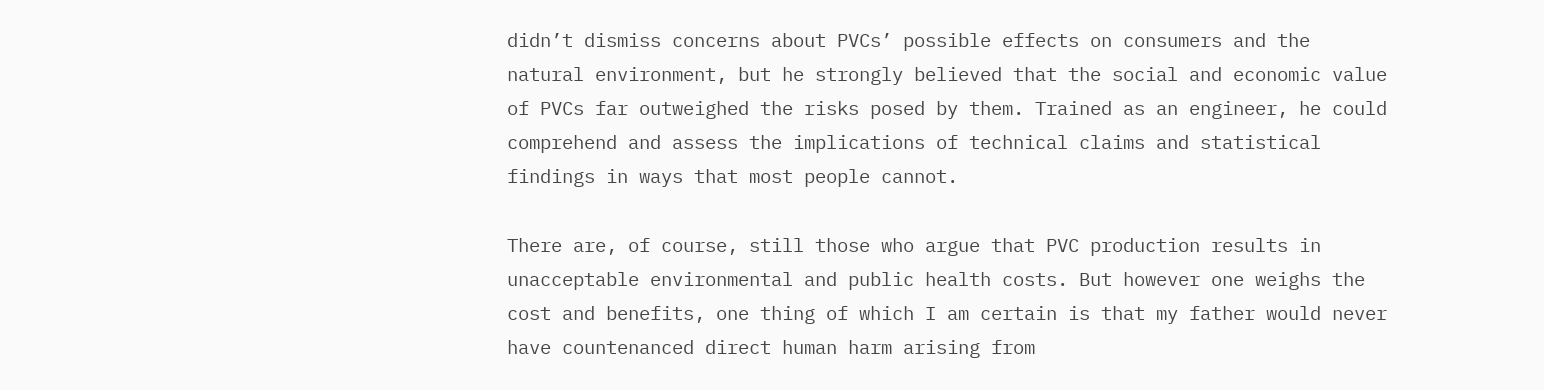didn’t dismiss concerns about PVCs’ possible effects on consumers and the natural environment, but he strongly believed that the social and economic value of PVCs far outweighed the risks posed by them. Trained as an engineer, he could comprehend and assess the implications of technical claims and statistical findings in ways that most people cannot.

There are, of course, still those who argue that PVC production results in unacceptable environmental and public health costs. But however one weighs the cost and benefits, one thing of which I am certain is that my father would never have countenanced direct human harm arising from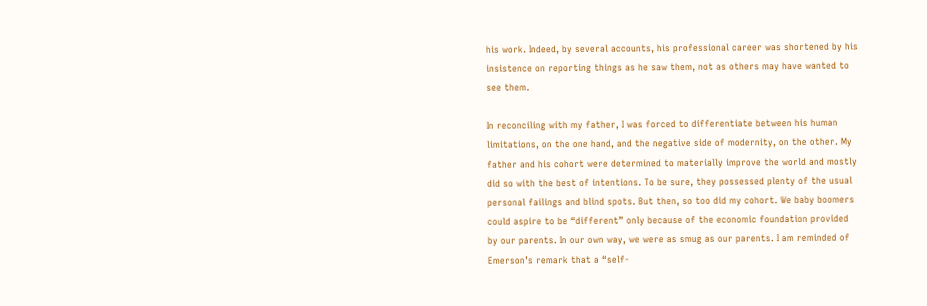his work. Indeed, by several accounts, his professional career was shortened by his insistence on reporting things as he saw them, not as others may have wanted to see them.

In reconciling with my father, I was forced to differentiate between his human limitations, on the one hand, and the negative side of modernity, on the other. My father and his cohort were determined to materially improve the world and mostly did so with the best of intentions. To be sure, they possessed plenty of the usual personal failings and blind spots. But then, so too did my cohort. We baby boomers could aspire to be “different” only because of the economic foundation provided by our parents. In our own way, we were as smug as our parents. I am reminded of Emerson’s remark that a “self-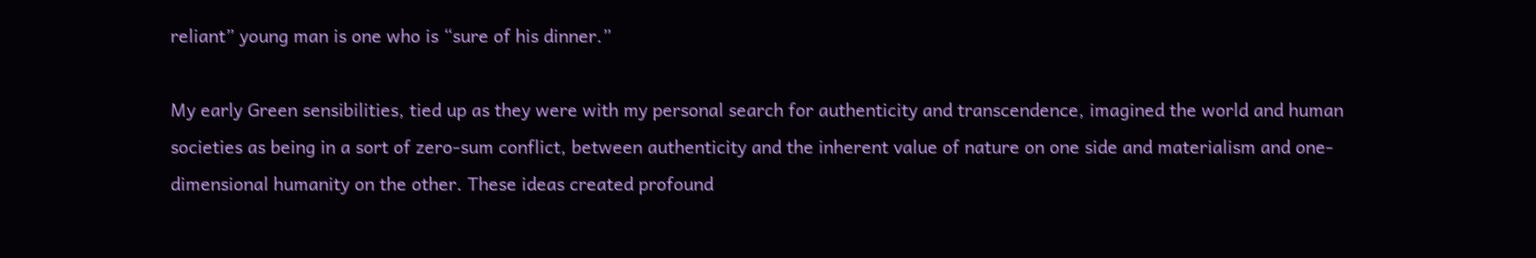reliant” young man is one who is “sure of his dinner.”

My early Green sensibilities, tied up as they were with my personal search for authenticity and transcendence, imagined the world and human societies as being in a sort of zero-sum conflict, between authenticity and the inherent value of nature on one side and materialism and one-dimensional humanity on the other. These ideas created profound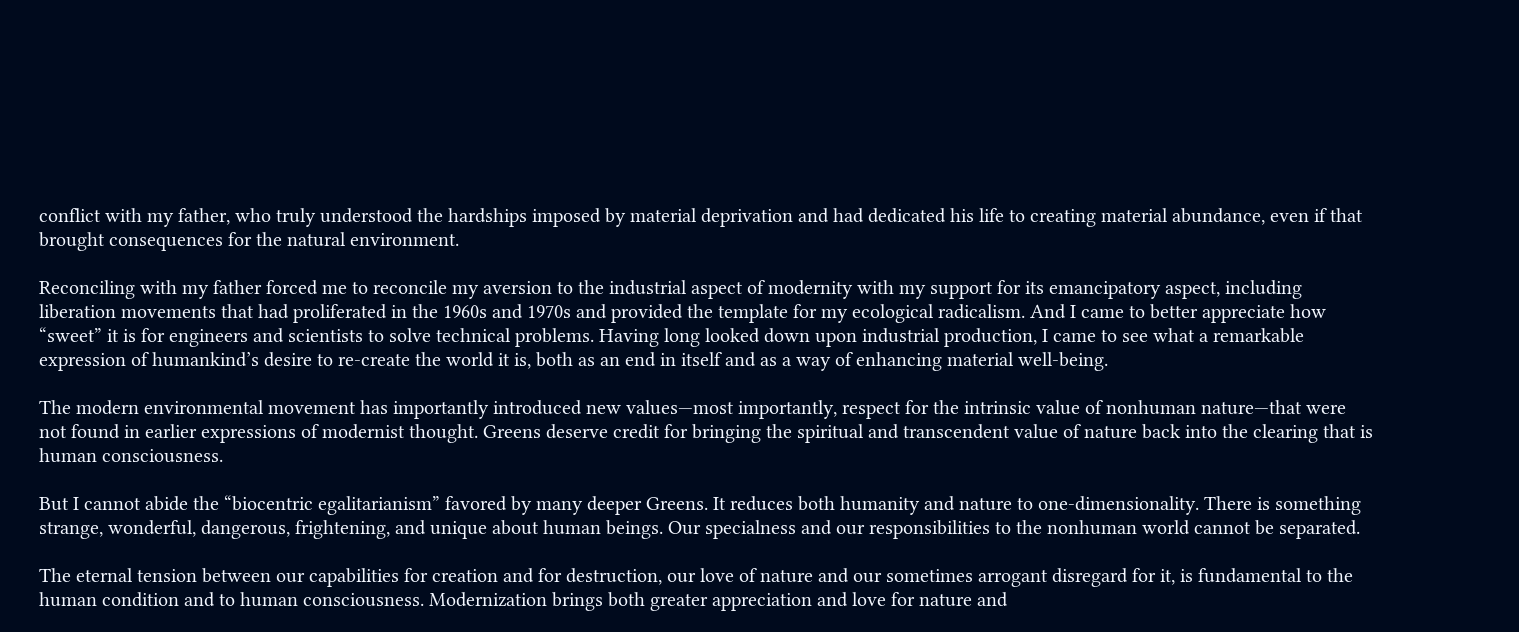conflict with my father, who truly understood the hardships imposed by material deprivation and had dedicated his life to creating material abundance, even if that brought consequences for the natural environment.

Reconciling with my father forced me to reconcile my aversion to the industrial aspect of modernity with my support for its emancipatory aspect, including liberation movements that had proliferated in the 1960s and 1970s and provided the template for my ecological radicalism. And I came to better appreciate how “sweet” it is for engineers and scientists to solve technical problems. Having long looked down upon industrial production, I came to see what a remarkable expression of humankind’s desire to re-create the world it is, both as an end in itself and as a way of enhancing material well-being.

The modern environmental movement has importantly introduced new values—most importantly, respect for the intrinsic value of nonhuman nature—that were not found in earlier expressions of modernist thought. Greens deserve credit for bringing the spiritual and transcendent value of nature back into the clearing that is human consciousness.

But I cannot abide the “biocentric egalitarianism” favored by many deeper Greens. It reduces both humanity and nature to one-dimensionality. There is something strange, wonderful, dangerous, frightening, and unique about human beings. Our specialness and our responsibilities to the nonhuman world cannot be separated.

The eternal tension between our capabilities for creation and for destruction, our love of nature and our sometimes arrogant disregard for it, is fundamental to the human condition and to human consciousness. Modernization brings both greater appreciation and love for nature and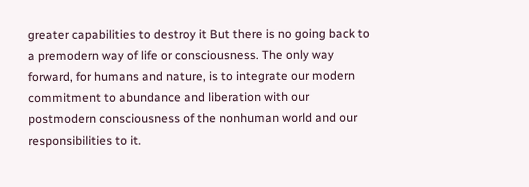greater capabilities to destroy it But there is no going back to a premodern way of life or consciousness. The only way forward, for humans and nature, is to integrate our modern commitment to abundance and liberation with our postmodern consciousness of the nonhuman world and our responsibilities to it.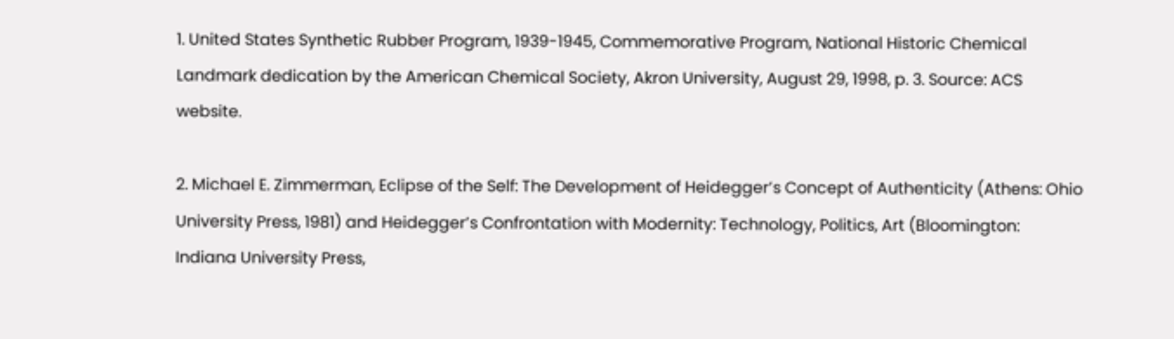1. United States Synthetic Rubber Program, 1939-1945, Commemorative Program, National Historic Chemical Landmark dedication by the American Chemical Society, Akron University, August 29, 1998, p. 3. Source: ACS website.

2. Michael E. Zimmerman, Eclipse of the Self: The Development of Heidegger’s Concept of Authenticity (Athens: Ohio University Press, 1981) and Heidegger’s Confrontation with Modernity: Technology, Politics, Art (Bloomington: Indiana University Press,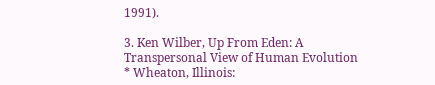1991).

3. Ken Wilber, Up From Eden: A Transpersonal View of Human Evolution * Wheaton, Illinois: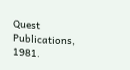Quest Publications, 1981.